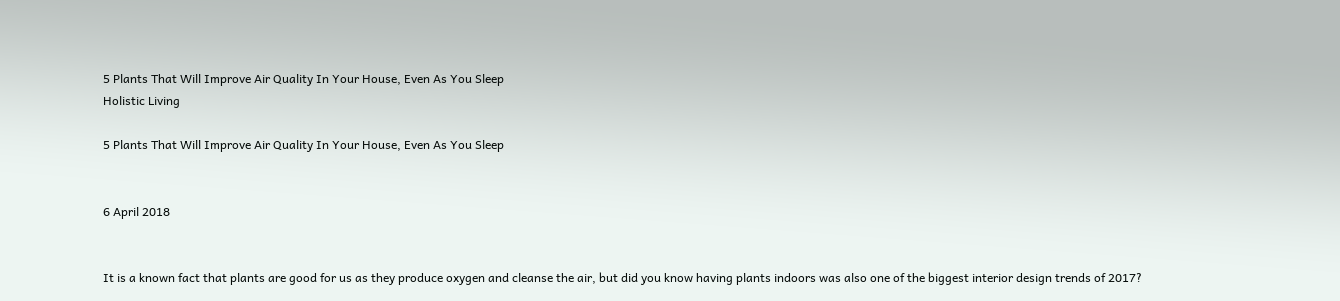5 Plants That Will Improve Air Quality In Your House, Even As You Sleep
Holistic Living

5 Plants That Will Improve Air Quality In Your House, Even As You Sleep


6 April 2018


It is a known fact that plants are good for us as they produce oxygen and cleanse the air, but did you know having plants indoors was also one of the biggest interior design trends of 2017?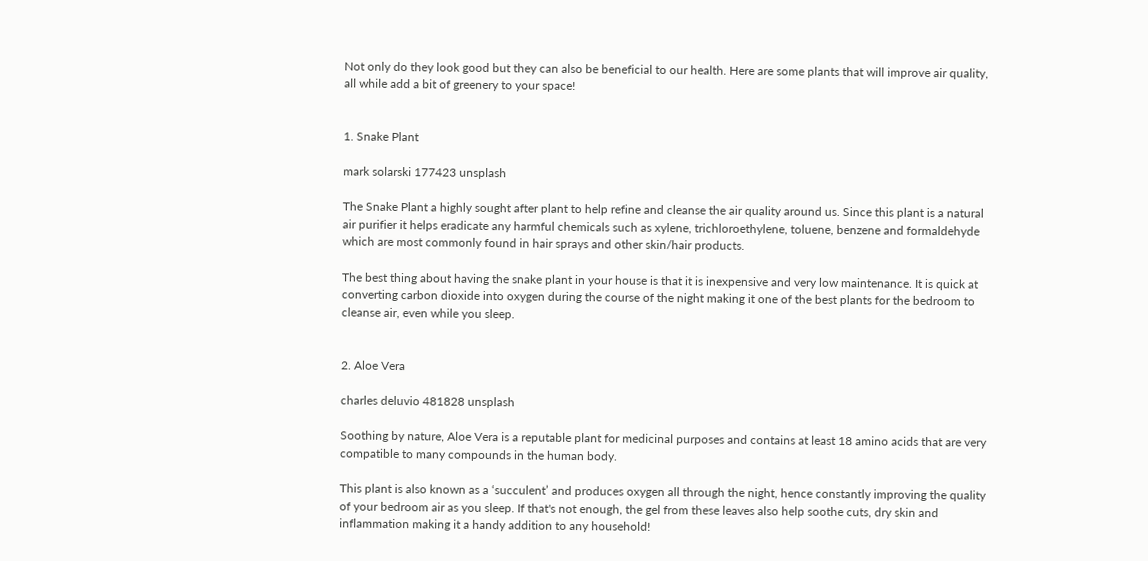Not only do they look good but they can also be beneficial to our health. Here are some plants that will improve air quality, all while add a bit of greenery to your space!


1. Snake Plant

mark solarski 177423 unsplash

The Snake Plant a highly sought after plant to help refine and cleanse the air quality around us. Since this plant is a natural air purifier it helps eradicate any harmful chemicals such as xylene, trichloroethylene, toluene, benzene and formaldehyde which are most commonly found in hair sprays and other skin/hair products.

The best thing about having the snake plant in your house is that it is inexpensive and very low maintenance. It is quick at converting carbon dioxide into oxygen during the course of the night making it one of the best plants for the bedroom to cleanse air, even while you sleep.


2. Aloe Vera

charles deluvio 481828 unsplash

Soothing by nature, Aloe Vera is a reputable plant for medicinal purposes and contains at least 18 amino acids that are very compatible to many compounds in the human body.

This plant is also known as a ‘succulent’ and produces oxygen all through the night, hence constantly improving the quality of your bedroom air as you sleep. If that's not enough, the gel from these leaves also help soothe cuts, dry skin and inflammation making it a handy addition to any household!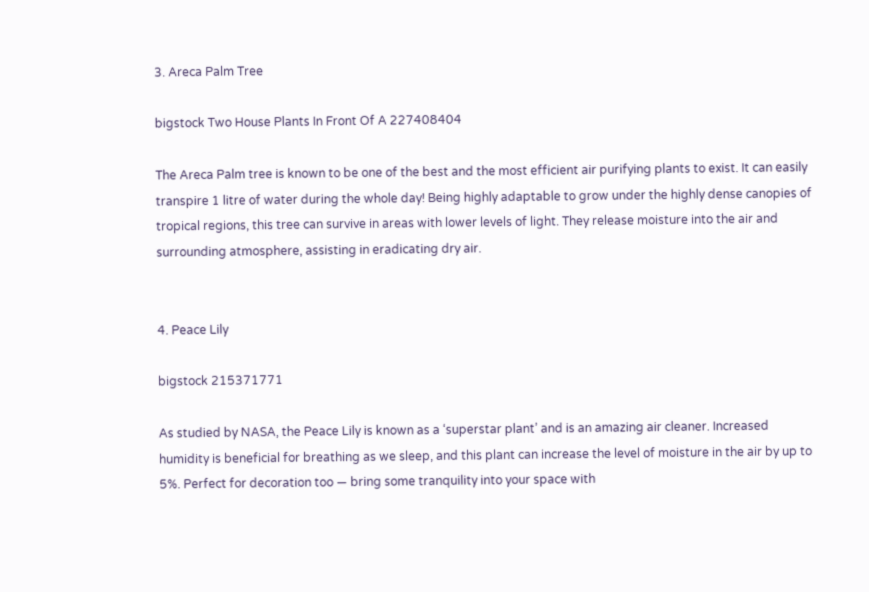3. Areca Palm Tree

bigstock Two House Plants In Front Of A 227408404

The Areca Palm tree is known to be one of the best and the most efficient air purifying plants to exist. It can easily transpire 1 litre of water during the whole day! Being highly adaptable to grow under the highly dense canopies of tropical regions, this tree can survive in areas with lower levels of light. They release moisture into the air and surrounding atmosphere, assisting in eradicating dry air.


4. Peace Lily

bigstock 215371771

As studied by NASA, the Peace Lily is known as a ‘superstar plant’ and is an amazing air cleaner. Increased humidity is beneficial for breathing as we sleep, and this plant can increase the level of moisture in the air by up to 5%. Perfect for decoration too — bring some tranquility into your space with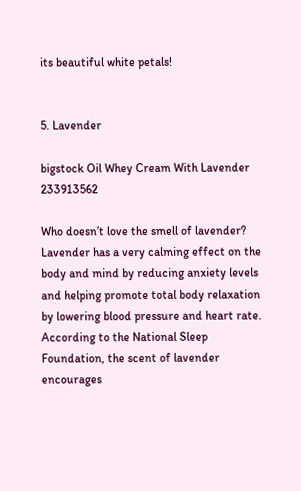its beautiful white petals!


5. Lavender

bigstock Oil Whey Cream With Lavender 233913562

Who doesn’t love the smell of lavender? Lavender has a very calming effect on the body and mind by reducing anxiety levels and helping promote total body relaxation by lowering blood pressure and heart rate. According to the National Sleep Foundation, the scent of lavender encourages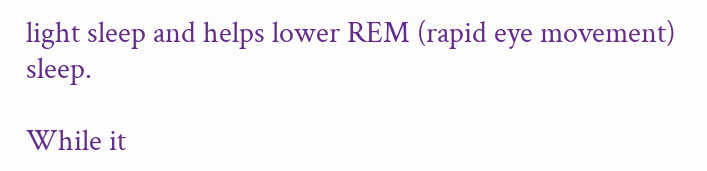light sleep and helps lower REM (rapid eye movement) sleep.

While it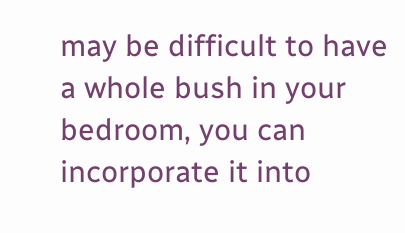may be difficult to have a whole bush in your bedroom, you can incorporate it into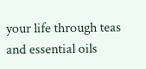your life through teas and essential oils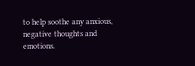to help soothe any anxious, negative thoughts and emotions.